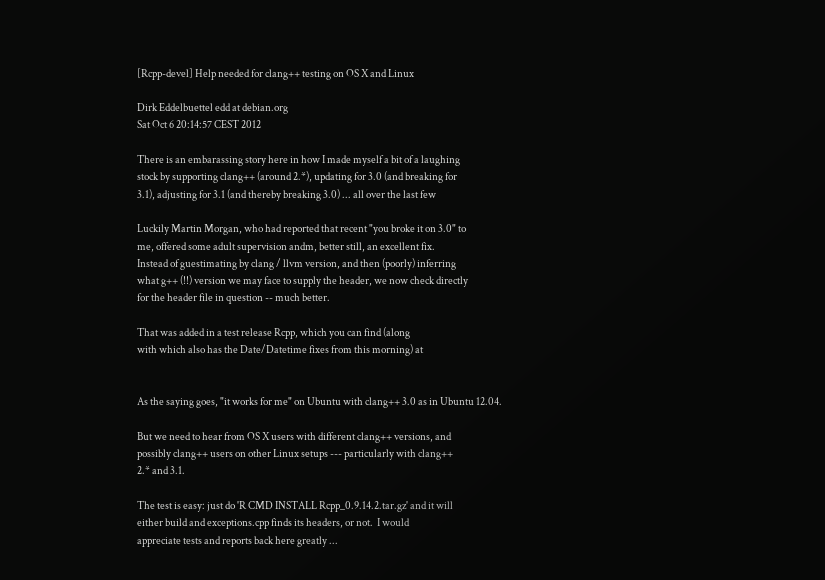[Rcpp-devel] Help needed for clang++ testing on OS X and Linux

Dirk Eddelbuettel edd at debian.org
Sat Oct 6 20:14:57 CEST 2012

There is an embarassing story here in how I made myself a bit of a laughing
stock by supporting clang++ (around 2.*), updating for 3.0 (and breaking for
3.1), adjusting for 3.1 (and thereby breaking 3.0) ... all over the last few

Luckily Martin Morgan, who had reported that recent "you broke it on 3.0" to
me, offered some adult supervision andm, better still, an excellent fix.
Instead of guestimating by clang / llvm version, and then (poorly) inferring
what g++ (!!) version we may face to supply the header, we now check directly
for the header file in question -- much better.

That was added in a test release Rcpp, which you can find (along
with which also has the Date/Datetime fixes from this morning) at


As the saying goes, "it works for me" on Ubuntu with clang++ 3.0 as in Ubuntu 12.04.

But we need to hear from OS X users with different clang++ versions, and
possibly clang++ users on other Linux setups --- particularly with clang++
2.* and 3.1.

The test is easy: just do 'R CMD INSTALL Rcpp_0.9.14.2.tar.gz' and it will
either build and exceptions.cpp finds its headers, or not.  I would
appreciate tests and reports back here greatly ...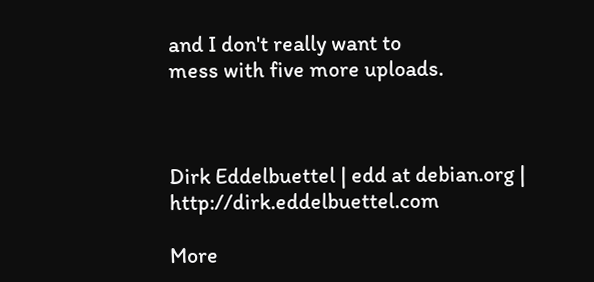and I don't really want to
mess with five more uploads.



Dirk Eddelbuettel | edd at debian.org | http://dirk.eddelbuettel.com

More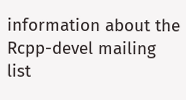information about the Rcpp-devel mailing list